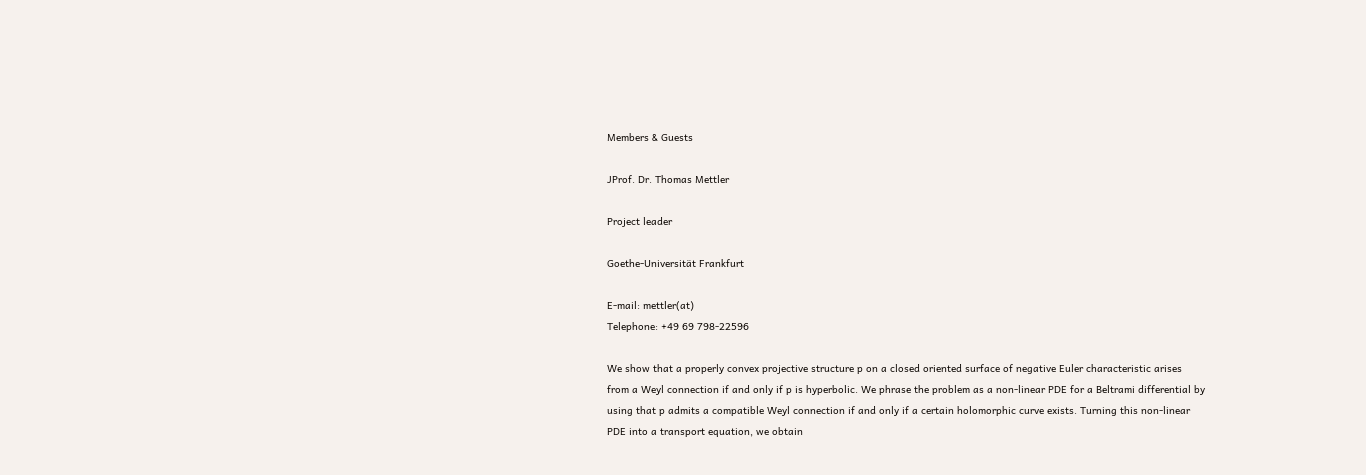Members & Guests

JProf. Dr. Thomas Mettler

Project leader

Goethe-Universität Frankfurt

E-mail: mettler(at)
Telephone: +49 69 798-22596

We show that a properly convex projective structure p on a closed oriented surface of negative Euler characteristic arises from a Weyl connection if and only if p is hyperbolic. We phrase the problem as a non-linear PDE for a Beltrami differential by using that p admits a compatible Weyl connection if and only if a certain holomorphic curve exists. Turning this non-linear PDE into a transport equation, we obtain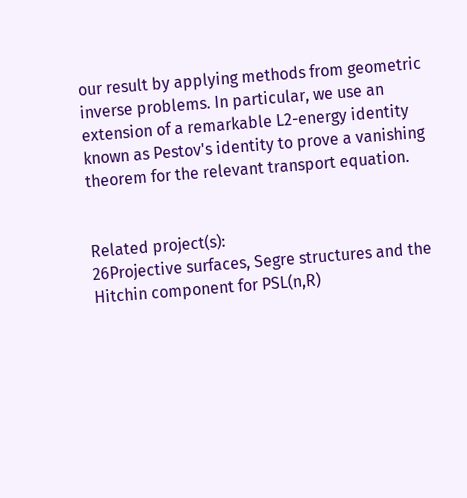our result by applying methods from geometric inverse problems. In particular, we use an extension of a remarkable L2-energy identity known as Pestov's identity to prove a vanishing theorem for the relevant transport equation.


Related project(s):
26Projective surfaces, Segre structures and the Hitchin component for PSL(n,R)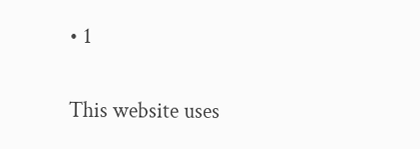• 1

This website uses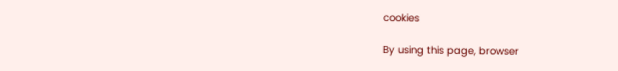cookies

By using this page, browser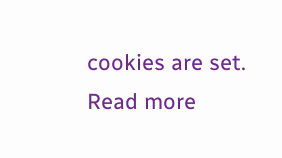cookies are set. Read more